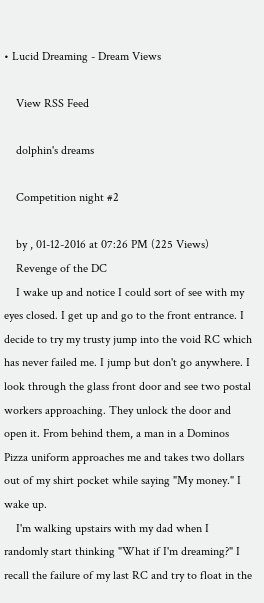• Lucid Dreaming - Dream Views

    View RSS Feed

    dolphin's dreams

    Competition night #2

    by , 01-12-2016 at 07:26 PM (225 Views)
    Revenge of the DC
    I wake up and notice I could sort of see with my eyes closed. I get up and go to the front entrance. I decide to try my trusty jump into the void RC which has never failed me. I jump but don't go anywhere. I look through the glass front door and see two postal workers approaching. They unlock the door and open it. From behind them, a man in a Dominos Pizza uniform approaches me and takes two dollars out of my shirt pocket while saying "My money." I wake up.
    I'm walking upstairs with my dad when I randomly start thinking "What if I'm dreaming?" I recall the failure of my last RC and try to float in the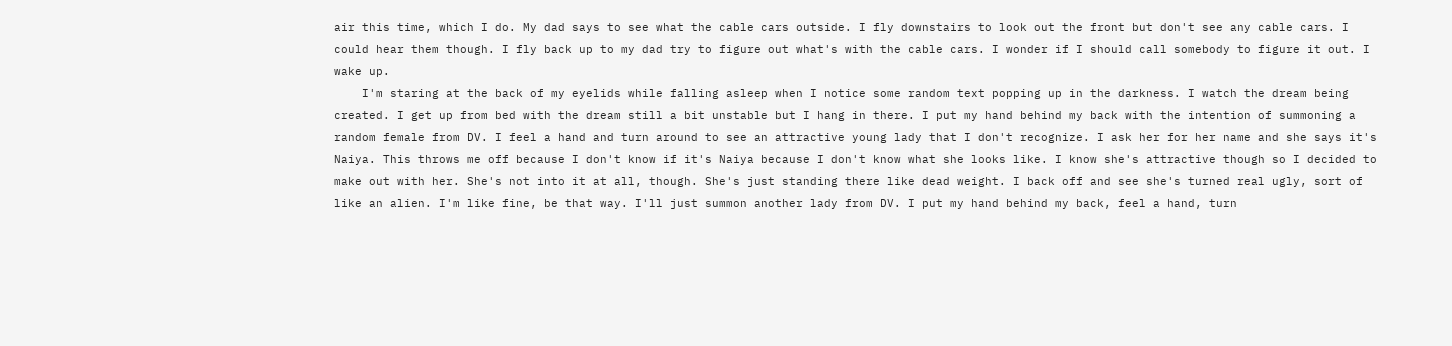air this time, which I do. My dad says to see what the cable cars outside. I fly downstairs to look out the front but don't see any cable cars. I could hear them though. I fly back up to my dad try to figure out what's with the cable cars. I wonder if I should call somebody to figure it out. I wake up.
    I'm staring at the back of my eyelids while falling asleep when I notice some random text popping up in the darkness. I watch the dream being created. I get up from bed with the dream still a bit unstable but I hang in there. I put my hand behind my back with the intention of summoning a random female from DV. I feel a hand and turn around to see an attractive young lady that I don't recognize. I ask her for her name and she says it's Naiya. This throws me off because I don't know if it's Naiya because I don't know what she looks like. I know she's attractive though so I decided to make out with her. She's not into it at all, though. She's just standing there like dead weight. I back off and see she's turned real ugly, sort of like an alien. I'm like fine, be that way. I'll just summon another lady from DV. I put my hand behind my back, feel a hand, turn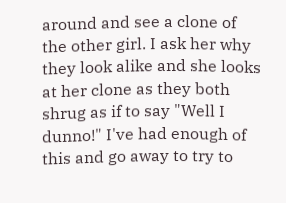around and see a clone of the other girl. I ask her why they look alike and she looks at her clone as they both shrug as if to say "Well I dunno!" I've had enough of this and go away to try to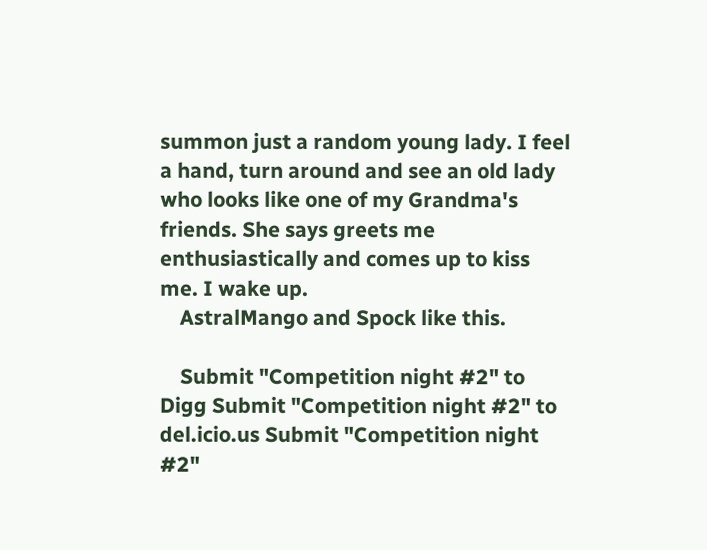summon just a random young lady. I feel a hand, turn around and see an old lady who looks like one of my Grandma's friends. She says greets me enthusiastically and comes up to kiss me. I wake up.
    AstralMango and Spock like this.

    Submit "Competition night #2" to Digg Submit "Competition night #2" to del.icio.us Submit "Competition night #2"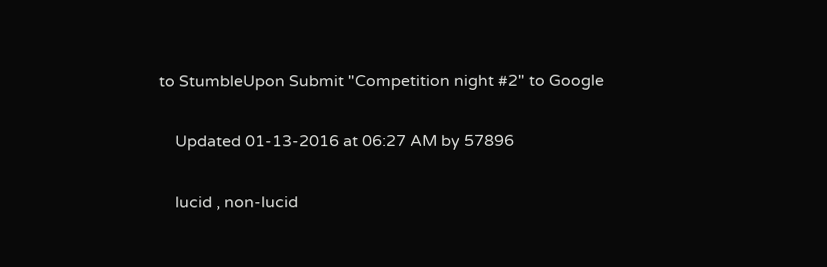to StumbleUpon Submit "Competition night #2" to Google

    Updated 01-13-2016 at 06:27 AM by 57896

    lucid , non-lucid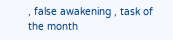, false awakening , task of the month